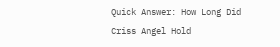Quick Answer: How Long Did Criss Angel Hold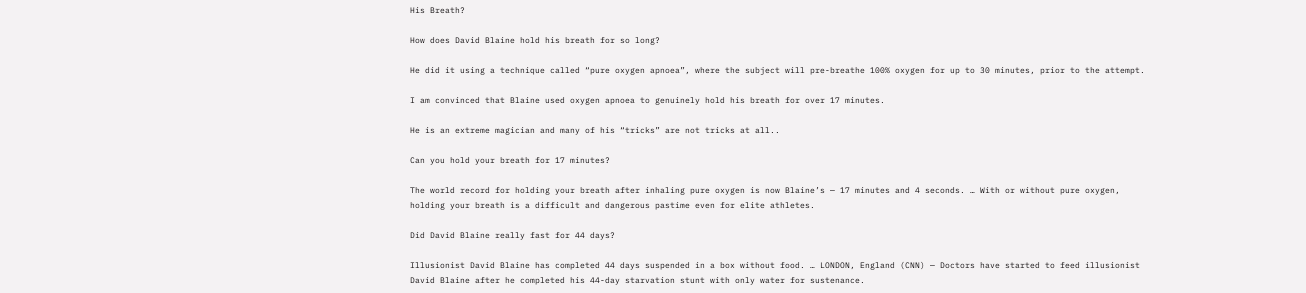His Breath?

How does David Blaine hold his breath for so long?

He did it using a technique called “pure oxygen apnoea”, where the subject will pre-breathe 100% oxygen for up to 30 minutes, prior to the attempt.

I am convinced that Blaine used oxygen apnoea to genuinely hold his breath for over 17 minutes.

He is an extreme magician and many of his “tricks” are not tricks at all..

Can you hold your breath for 17 minutes?

The world record for holding your breath after inhaling pure oxygen is now Blaine’s — 17 minutes and 4 seconds. … With or without pure oxygen, holding your breath is a difficult and dangerous pastime even for elite athletes.

Did David Blaine really fast for 44 days?

Illusionist David Blaine has completed 44 days suspended in a box without food. … LONDON, England (CNN) — Doctors have started to feed illusionist David Blaine after he completed his 44-day starvation stunt with only water for sustenance.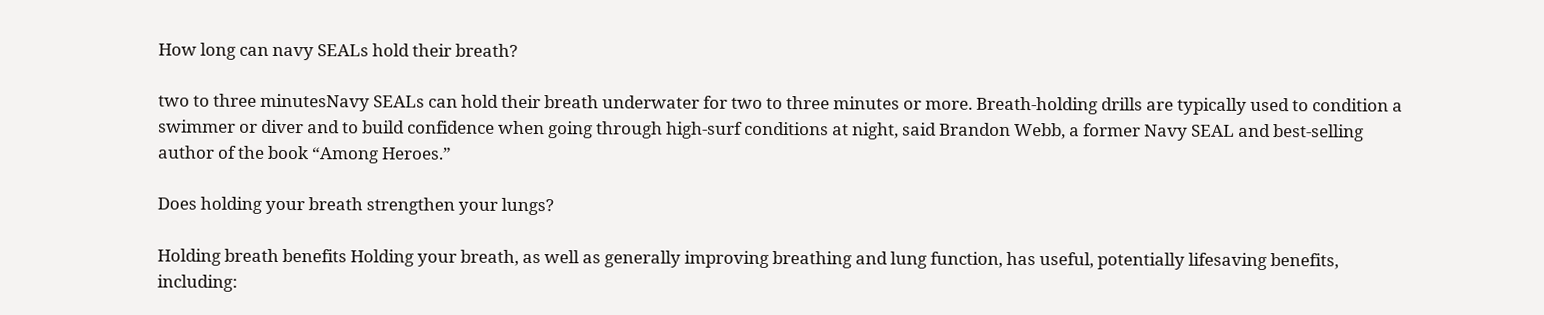How long can navy SEALs hold their breath?

two to three minutesNavy SEALs can hold their breath underwater for two to three minutes or more. Breath-holding drills are typically used to condition a swimmer or diver and to build confidence when going through high-surf conditions at night, said Brandon Webb, a former Navy SEAL and best-selling author of the book “Among Heroes.”

Does holding your breath strengthen your lungs?

Holding breath benefits Holding your breath, as well as generally improving breathing and lung function, has useful, potentially lifesaving benefits, including: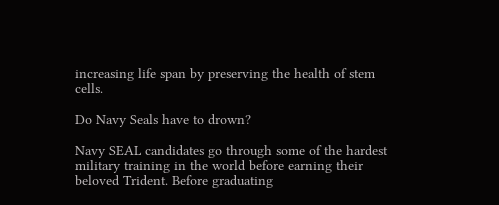increasing life span by preserving the health of stem cells.

Do Navy Seals have to drown?

Navy SEAL candidates go through some of the hardest military training in the world before earning their beloved Trident. Before graduating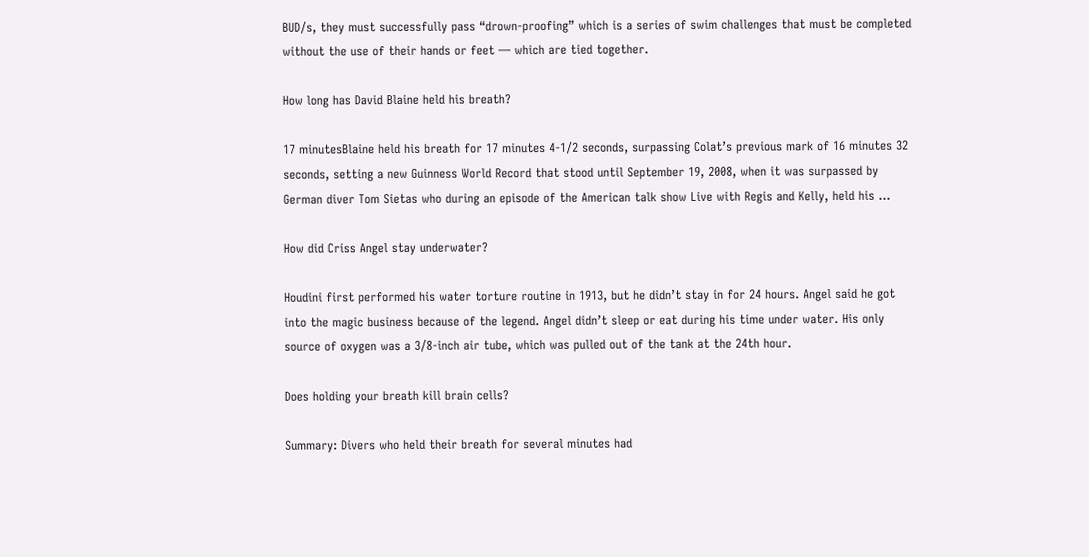BUD/s, they must successfully pass “drown-proofing” which is a series of swim challenges that must be completed without the use of their hands or feet — which are tied together.

How long has David Blaine held his breath?

17 minutesBlaine held his breath for 17 minutes 4-1/2 seconds, surpassing Colat’s previous mark of 16 minutes 32 seconds, setting a new Guinness World Record that stood until September 19, 2008, when it was surpassed by German diver Tom Sietas who during an episode of the American talk show Live with Regis and Kelly, held his …

How did Criss Angel stay underwater?

Houdini first performed his water torture routine in 1913, but he didn’t stay in for 24 hours. Angel said he got into the magic business because of the legend. Angel didn’t sleep or eat during his time under water. His only source of oxygen was a 3/8-inch air tube, which was pulled out of the tank at the 24th hour.

Does holding your breath kill brain cells?

Summary: Divers who held their breath for several minutes had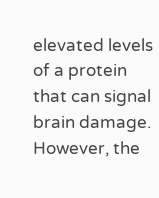elevated levels of a protein that can signal brain damage. However, the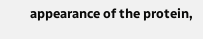appearance of the protein,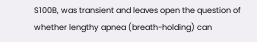S100B, was transient and leaves open the question of whether lengthy apnea (breath-holding) can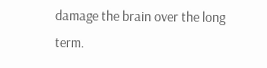damage the brain over the long term.